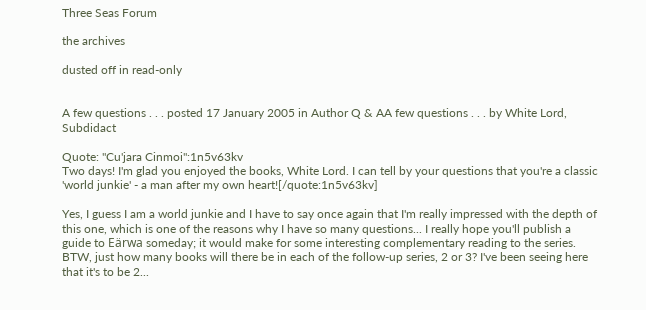Three Seas Forum

the archives

dusted off in read-only


A few questions . . . posted 17 January 2005 in Author Q & AA few questions . . . by White Lord, Subdidact

Quote: "Cu'jara Cinmoi":1n5v63kv
Two days! I'm glad you enjoyed the books, White Lord. I can tell by your questions that you're a classic 'world junkie' - a man after my own heart![/quote:1n5v63kv]

Yes, I guess I am a world junkie and I have to say once again that I'm really impressed with the depth of this one, which is one of the reasons why I have so many questions... I really hope you'll publish a guide to Eärwa someday; it would make for some interesting complementary reading to the series. BTW, just how many books will there be in each of the follow-up series, 2 or 3? I've been seeing here that it's to be 2...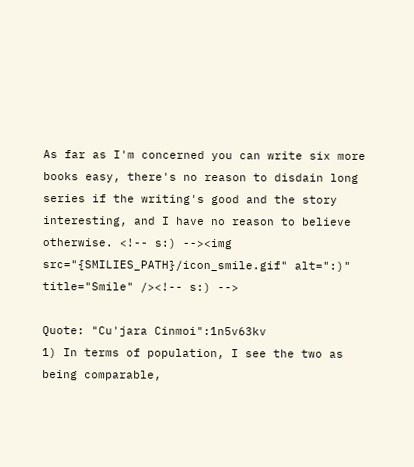As far as I'm concerned you can write six more books easy, there's no reason to disdain long series if the writing's good and the story interesting, and I have no reason to believe otherwise. <!-- s:) --><img src="{SMILIES_PATH}/icon_smile.gif" alt=":)" title="Smile" /><!-- s:) -->

Quote: "Cu'jara Cinmoi":1n5v63kv
1) In terms of population, I see the two as being comparable,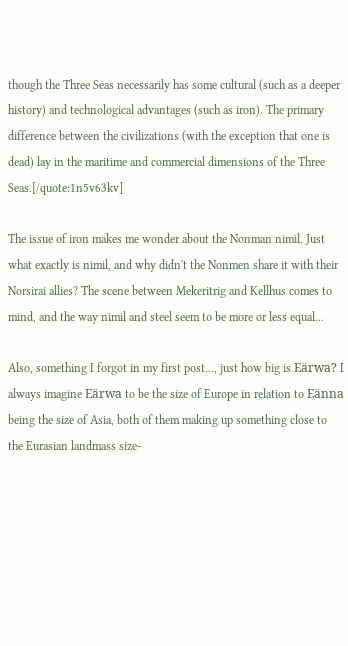though the Three Seas necessarily has some cultural (such as a deeper history) and technological advantages (such as iron). The primary difference between the civilizations (with the exception that one is dead) lay in the maritime and commercial dimensions of the Three Seas.[/quote:1n5v63kv]

The issue of iron makes me wonder about the Nonman nimil. Just what exactly is nimil, and why didn't the Nonmen share it with their Norsirai allies? The scene between Mekeritrig and Kellhus comes to mind, and the way nimil and steel seem to be more or less equal...

Also, something I forgot in my first post..., just how big is Eärwa? I always imagine Eärwa to be the size of Europe in relation to Eänna being the size of Asia, both of them making up something close to the Eurasian landmass size-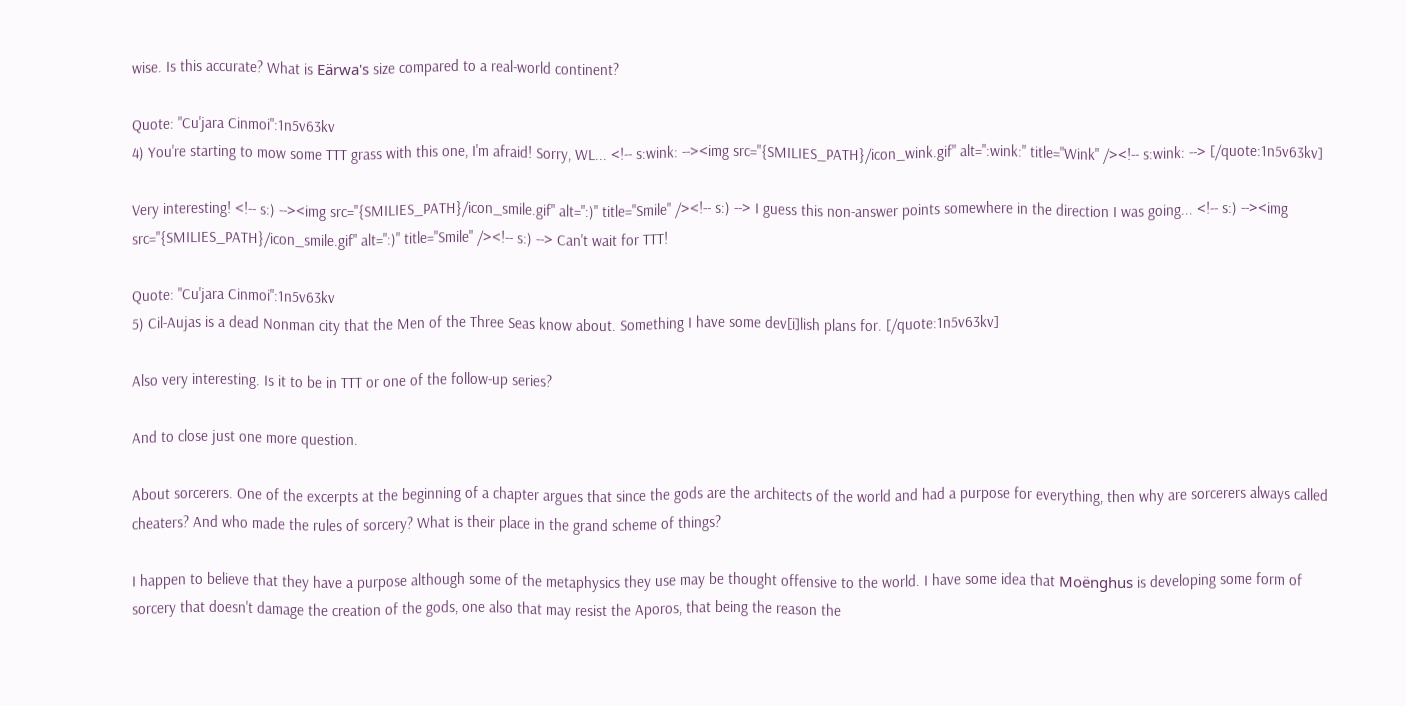wise. Is this accurate? What is Eärwa's size compared to a real-world continent?

Quote: "Cu'jara Cinmoi":1n5v63kv
4) You're starting to mow some TTT grass with this one, I'm afraid! Sorry, WL... <!-- s:wink: --><img src="{SMILIES_PATH}/icon_wink.gif" alt=":wink:" title="Wink" /><!-- s:wink: --> [/quote:1n5v63kv]

Very interesting! <!-- s:) --><img src="{SMILIES_PATH}/icon_smile.gif" alt=":)" title="Smile" /><!-- s:) --> I guess this non-answer points somewhere in the direction I was going... <!-- s:) --><img src="{SMILIES_PATH}/icon_smile.gif" alt=":)" title="Smile" /><!-- s:) --> Can't wait for TTT!

Quote: "Cu'jara Cinmoi":1n5v63kv
5) Cil-Aujas is a dead Nonman city that the Men of the Three Seas know about. Something I have some dev[i]lish plans for. [/quote:1n5v63kv]

Also very interesting. Is it to be in TTT or one of the follow-up series?

And to close just one more question.

About sorcerers. One of the excerpts at the beginning of a chapter argues that since the gods are the architects of the world and had a purpose for everything, then why are sorcerers always called cheaters? And who made the rules of sorcery? What is their place in the grand scheme of things?

I happen to believe that they have a purpose although some of the metaphysics they use may be thought offensive to the world. I have some idea that Moënghus is developing some form of sorcery that doesn't damage the creation of the gods, one also that may resist the Aporos, that being the reason the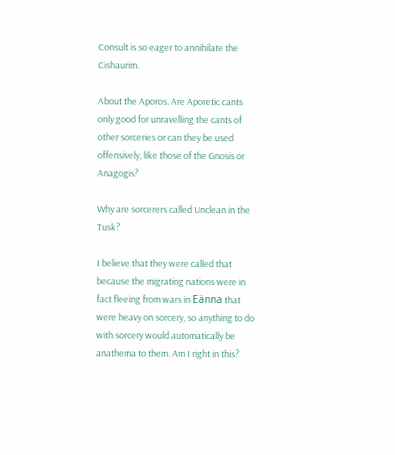Consult is so eager to annihilate the Cishaurim.

About the Aporos. Are Aporetic cants only good for unravelling the cants of other sorceries or can they be used offensively, like those of the Gnosis or Anagogis?

Why are sorcerers called Unclean in the Tusk?

I believe that they were called that because the migrating nations were in fact fleeing from wars in Eänna that were heavy on sorcery, so anything to do with sorcery would automatically be anathema to them. Am I right in this?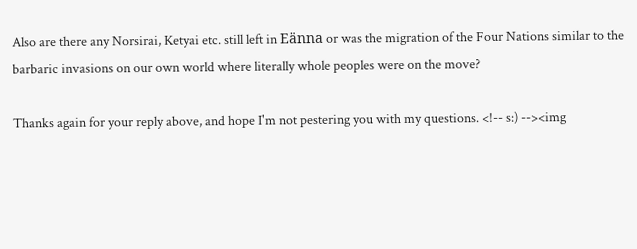Also are there any Norsirai, Ketyai etc. still left in Eänna or was the migration of the Four Nations similar to the barbaric invasions on our own world where literally whole peoples were on the move?

Thanks again for your reply above, and hope I'm not pestering you with my questions. <!-- s:) --><img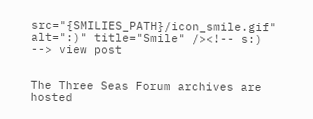src="{SMILIES_PATH}/icon_smile.gif" alt=":)" title="Smile" /><!-- s:) --> view post


The Three Seas Forum archives are hosted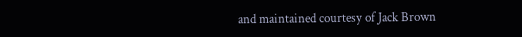and maintained courtesy of Jack Brown